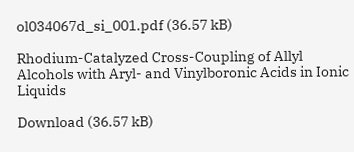ol034067d_si_001.pdf (36.57 kB)

Rhodium-Catalyzed Cross-Coupling of Allyl Alcohols with Aryl- and Vinylboronic Acids in Ionic Liquids

Download (36.57 kB)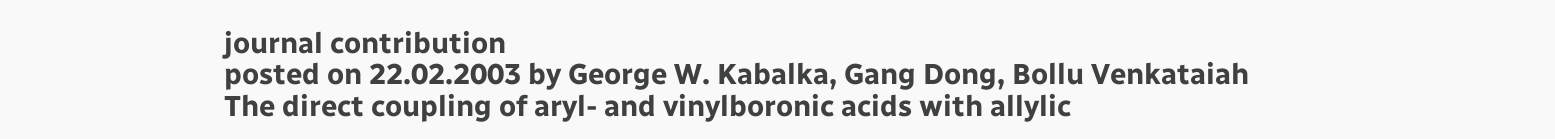journal contribution
posted on 22.02.2003 by George W. Kabalka, Gang Dong, Bollu Venkataiah
The direct coupling of aryl- and vinylboronic acids with allylic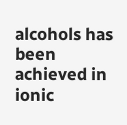alcohols has been achieved in ionic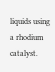liquids using a rhodium catalyst.